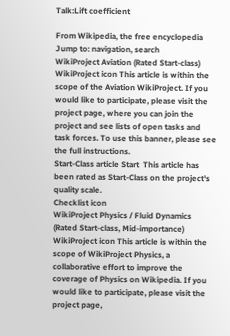Talk:Lift coefficient

From Wikipedia, the free encyclopedia
Jump to: navigation, search
WikiProject Aviation (Rated Start-class)
WikiProject icon This article is within the scope of the Aviation WikiProject. If you would like to participate, please visit the project page, where you can join the project and see lists of open tasks and task forces. To use this banner, please see the full instructions.
Start-Class article Start  This article has been rated as Start-Class on the project's quality scale.
Checklist icon
WikiProject Physics / Fluid Dynamics  (Rated Start-class, Mid-importance)
WikiProject icon This article is within the scope of WikiProject Physics, a collaborative effort to improve the coverage of Physics on Wikipedia. If you would like to participate, please visit the project page,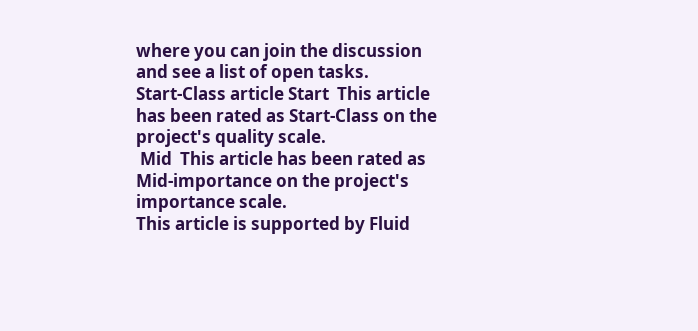where you can join the discussion and see a list of open tasks.
Start-Class article Start  This article has been rated as Start-Class on the project's quality scale.
 Mid  This article has been rated as Mid-importance on the project's importance scale.
This article is supported by Fluid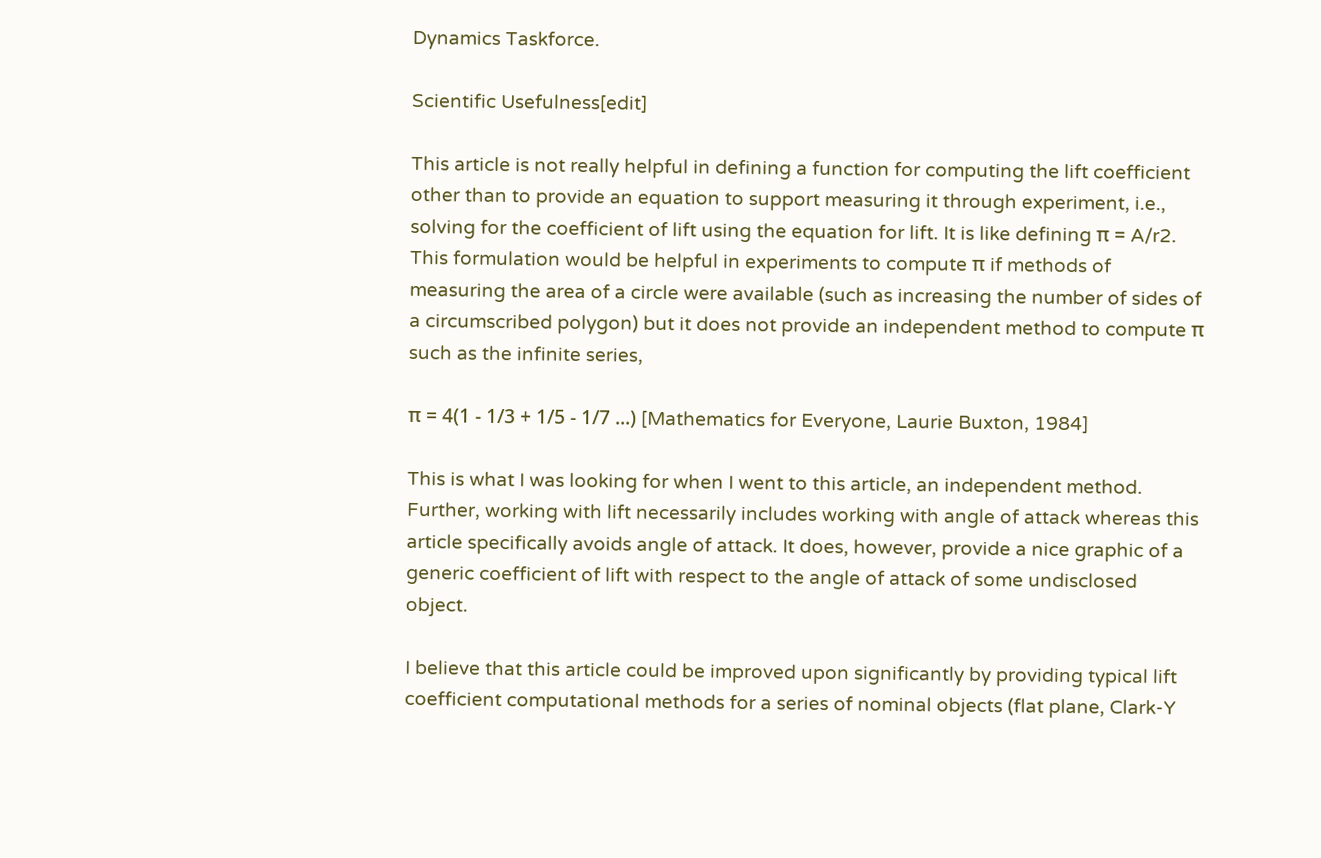Dynamics Taskforce.

Scientific Usefulness[edit]

This article is not really helpful in defining a function for computing the lift coefficient other than to provide an equation to support measuring it through experiment, i.e., solving for the coefficient of lift using the equation for lift. It is like defining π = A/r2. This formulation would be helpful in experiments to compute π if methods of measuring the area of a circle were available (such as increasing the number of sides of a circumscribed polygon) but it does not provide an independent method to compute π such as the infinite series,

π = 4(1 - 1/3 + 1/5 - 1/7 ...) [Mathematics for Everyone, Laurie Buxton, 1984]

This is what I was looking for when I went to this article, an independent method. Further, working with lift necessarily includes working with angle of attack whereas this article specifically avoids angle of attack. It does, however, provide a nice graphic of a generic coefficient of lift with respect to the angle of attack of some undisclosed object.

I believe that this article could be improved upon significantly by providing typical lift coefficient computational methods for a series of nominal objects (flat plane, Clark-Y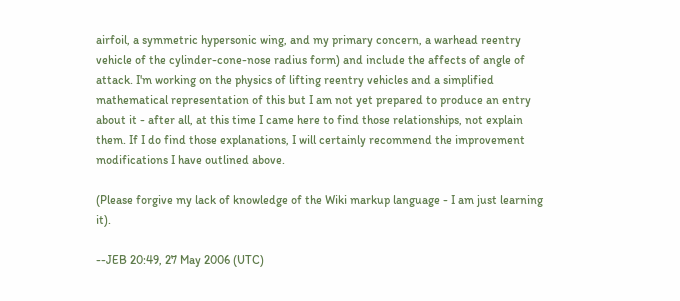airfoil, a symmetric hypersonic wing, and my primary concern, a warhead reentry vehicle of the cylinder-cone-nose radius form) and include the affects of angle of attack. I'm working on the physics of lifting reentry vehicles and a simplified mathematical representation of this but I am not yet prepared to produce an entry about it - after all, at this time I came here to find those relationships, not explain them. If I do find those explanations, I will certainly recommend the improvement modifications I have outlined above.

(Please forgive my lack of knowledge of the Wiki markup language - I am just learning it).

--JEB 20:49, 27 May 2006 (UTC)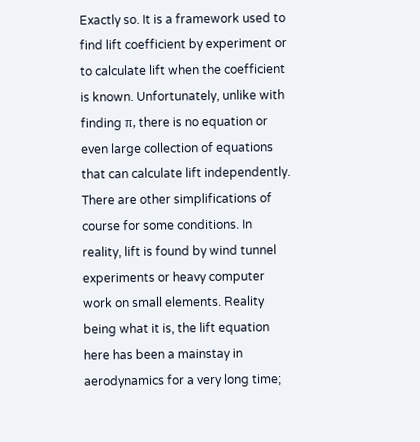Exactly so. It is a framework used to find lift coefficient by experiment or to calculate lift when the coefficient is known. Unfortunately, unlike with finding π, there is no equation or even large collection of equations that can calculate lift independently. There are other simplifications of course for some conditions. In reality, lift is found by wind tunnel experiments or heavy computer work on small elements. Reality being what it is, the lift equation here has been a mainstay in aerodynamics for a very long time;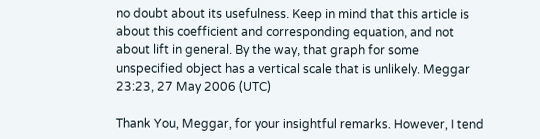no doubt about its usefulness. Keep in mind that this article is about this coefficient and corresponding equation, and not about lift in general. By the way, that graph for some unspecified object has a vertical scale that is unlikely. Meggar 23:23, 27 May 2006 (UTC)

Thank You, Meggar, for your insightful remarks. However, I tend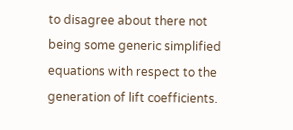to disagree about there not being some generic simplified equations with respect to the generation of lift coefficients.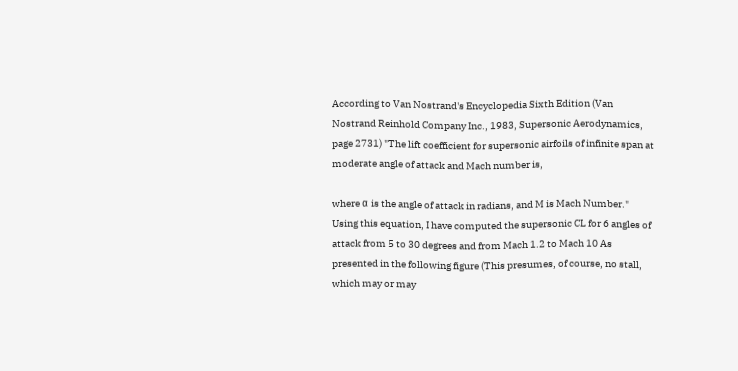According to Van Nostrand's Encyclopedia Sixth Edition (Van Nostrand Reinhold Company Inc., 1983, Supersonic Aerodynamics, page 2731) "The lift coefficient for supersonic airfoils of infinite span at moderate angle of attack and Mach number is,

where α is the angle of attack in radians, and M is Mach Number." Using this equation, I have computed the supersonic CL for 6 angles of attack from 5 to 30 degrees and from Mach 1.2 to Mach 10 As presented in the following figure (This presumes, of course, no stall, which may or may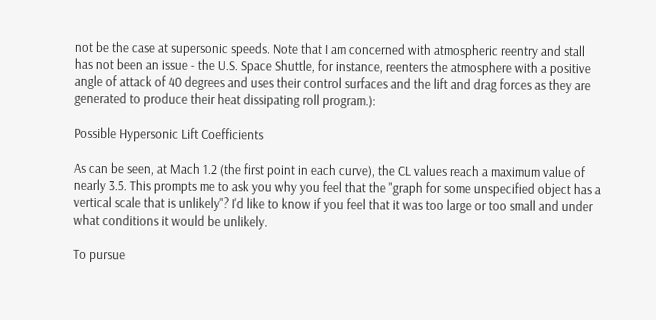not be the case at supersonic speeds. Note that I am concerned with atmospheric reentry and stall has not been an issue - the U.S. Space Shuttle, for instance, reenters the atmosphere with a positive angle of attack of 40 degrees and uses their control surfaces and the lift and drag forces as they are generated to produce their heat dissipating roll program.):

Possible Hypersonic Lift Coefficients

As can be seen, at Mach 1.2 (the first point in each curve), the CL values reach a maximum value of nearly 3.5. This prompts me to ask you why you feel that the "graph for some unspecified object has a vertical scale that is unlikely"? I'd like to know if you feel that it was too large or too small and under what conditions it would be unlikely.

To pursue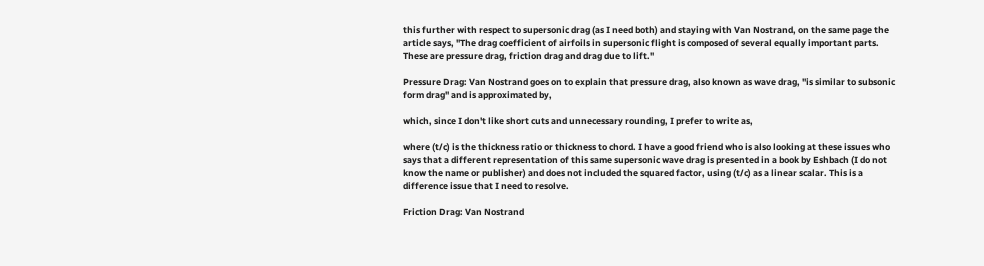this further with respect to supersonic drag (as I need both) and staying with Van Nostrand, on the same page the article says, "The drag coefficient of airfoils in supersonic flight is composed of several equally important parts. These are pressure drag, friction drag and drag due to lift."

Pressure Drag: Van Nostrand goes on to explain that pressure drag, also known as wave drag, "is similar to subsonic form drag" and is approximated by,

which, since I don't like short cuts and unnecessary rounding, I prefer to write as,

where (t/c) is the thickness ratio or thickness to chord. I have a good friend who is also looking at these issues who says that a different representation of this same supersonic wave drag is presented in a book by Eshbach (I do not know the name or publisher) and does not included the squared factor, using (t/c) as a linear scalar. This is a difference issue that I need to resolve.

Friction Drag: Van Nostrand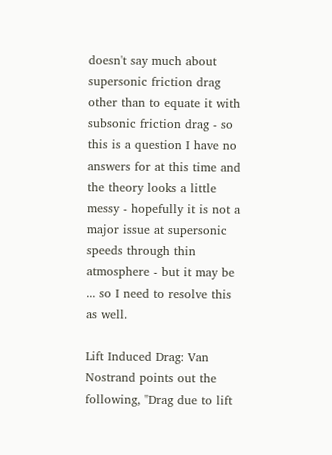doesn't say much about supersonic friction drag other than to equate it with subsonic friction drag - so this is a question I have no answers for at this time and the theory looks a little messy - hopefully it is not a major issue at supersonic speeds through thin atmosphere - but it may be ... so I need to resolve this as well.

Lift Induced Drag: Van Nostrand points out the following, "Drag due to lift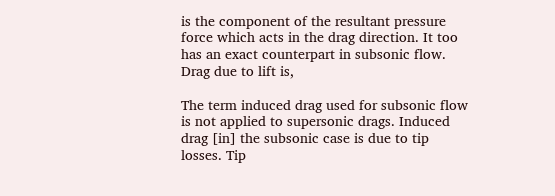is the component of the resultant pressure force which acts in the drag direction. It too has an exact counterpart in subsonic flow. Drag due to lift is,

The term induced drag used for subsonic flow is not applied to supersonic drags. Induced drag [in] the subsonic case is due to tip losses. Tip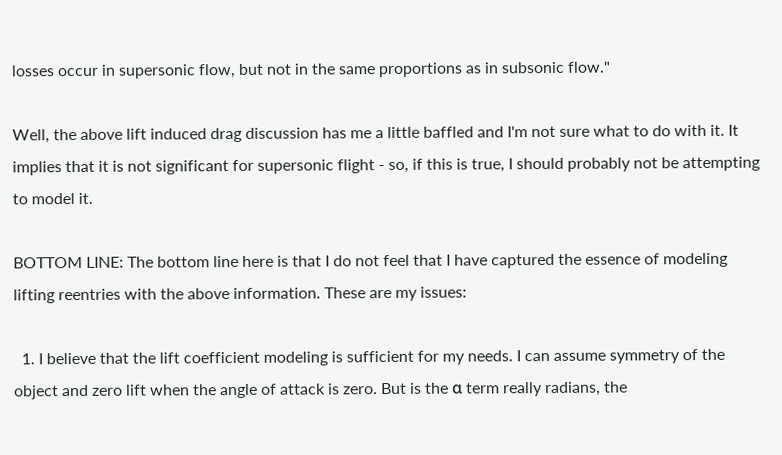losses occur in supersonic flow, but not in the same proportions as in subsonic flow."

Well, the above lift induced drag discussion has me a little baffled and I'm not sure what to do with it. It implies that it is not significant for supersonic flight - so, if this is true, I should probably not be attempting to model it.

BOTTOM LINE: The bottom line here is that I do not feel that I have captured the essence of modeling lifting reentries with the above information. These are my issues:

  1. I believe that the lift coefficient modeling is sufficient for my needs. I can assume symmetry of the object and zero lift when the angle of attack is zero. But is the α term really radians, the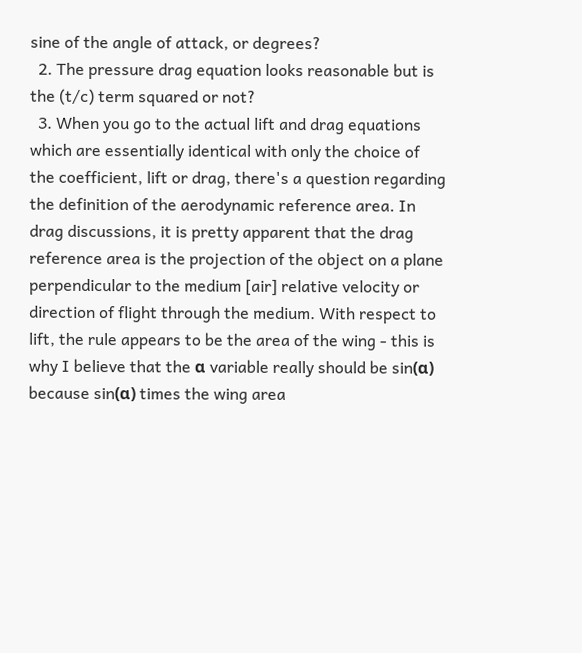sine of the angle of attack, or degrees?
  2. The pressure drag equation looks reasonable but is the (t/c) term squared or not?
  3. When you go to the actual lift and drag equations which are essentially identical with only the choice of the coefficient, lift or drag, there's a question regarding the definition of the aerodynamic reference area. In drag discussions, it is pretty apparent that the drag reference area is the projection of the object on a plane perpendicular to the medium [air] relative velocity or direction of flight through the medium. With respect to lift, the rule appears to be the area of the wing - this is why I believe that the α variable really should be sin(α) because sin(α) times the wing area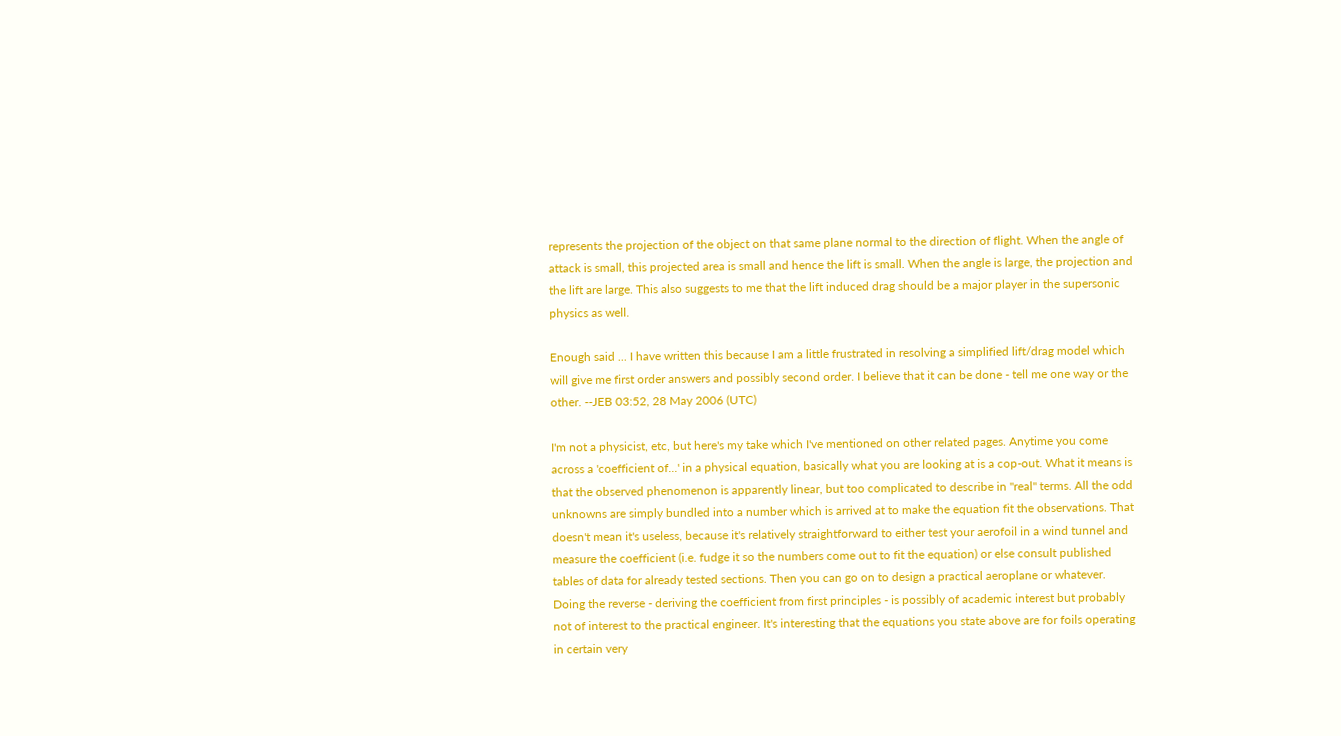represents the projection of the object on that same plane normal to the direction of flight. When the angle of attack is small, this projected area is small and hence the lift is small. When the angle is large, the projection and the lift are large. This also suggests to me that the lift induced drag should be a major player in the supersonic physics as well.

Enough said ... I have written this because I am a little frustrated in resolving a simplified lift/drag model which will give me first order answers and possibly second order. I believe that it can be done - tell me one way or the other. --JEB 03:52, 28 May 2006 (UTC)

I'm not a physicist, etc, but here's my take which I've mentioned on other related pages. Anytime you come across a 'coefficient of...' in a physical equation, basically what you are looking at is a cop-out. What it means is that the observed phenomenon is apparently linear, but too complicated to describe in "real" terms. All the odd unknowns are simply bundled into a number which is arrived at to make the equation fit the observations. That doesn't mean it's useless, because it's relatively straightforward to either test your aerofoil in a wind tunnel and measure the coefficient (i.e. fudge it so the numbers come out to fit the equation) or else consult published tables of data for already tested sections. Then you can go on to design a practical aeroplane or whatever. Doing the reverse - deriving the coefficient from first principles - is possibly of academic interest but probably not of interest to the practical engineer. It's interesting that the equations you state above are for foils operating in certain very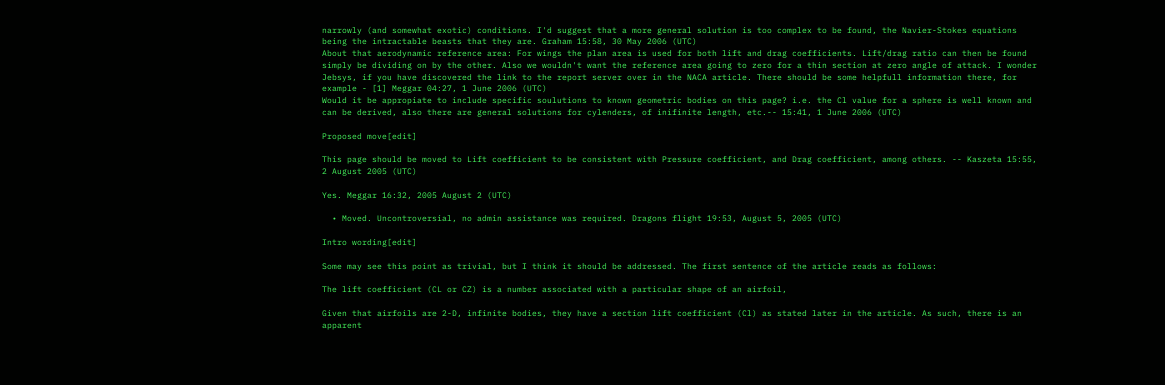narrowly (and somewhat exotic) conditions. I'd suggest that a more general solution is too complex to be found, the Navier-Stokes equations being the intractable beasts that they are. Graham 15:58, 30 May 2006 (UTC)
About that aerodynamic reference area: For wings the plan area is used for both lift and drag coefficients. Lift/drag ratio can then be found simply be dividing on by the other. Also we wouldn't want the reference area going to zero for a thin section at zero angle of attack. I wonder Jebsys, if you have discovered the link to the report server over in the NACA article. There should be some helpfull information there, for example - [1] Meggar 04:27, 1 June 2006 (UTC)
Would it be appropiate to include specific soulutions to known geometric bodies on this page? i.e. the Cl value for a sphere is well known and can be derived, also there are general solutions for cylenders, of inifinite length, etc.-- 15:41, 1 June 2006 (UTC)

Proposed move[edit]

This page should be moved to Lift coefficient to be consistent with Pressure coefficient, and Drag coefficient, among others. -- Kaszeta 15:55, 2 August 2005 (UTC)

Yes. Meggar 16:32, 2005 August 2 (UTC)

  • Moved. Uncontroversial, no admin assistance was required. Dragons flight 19:53, August 5, 2005 (UTC)

Intro wording[edit]

Some may see this point as trivial, but I think it should be addressed. The first sentence of the article reads as follows:

The lift coefficient (CL or CZ) is a number associated with a particular shape of an airfoil,

Given that airfoils are 2-D, infinite bodies, they have a section lift coefficient (Cl) as stated later in the article. As such, there is an apparent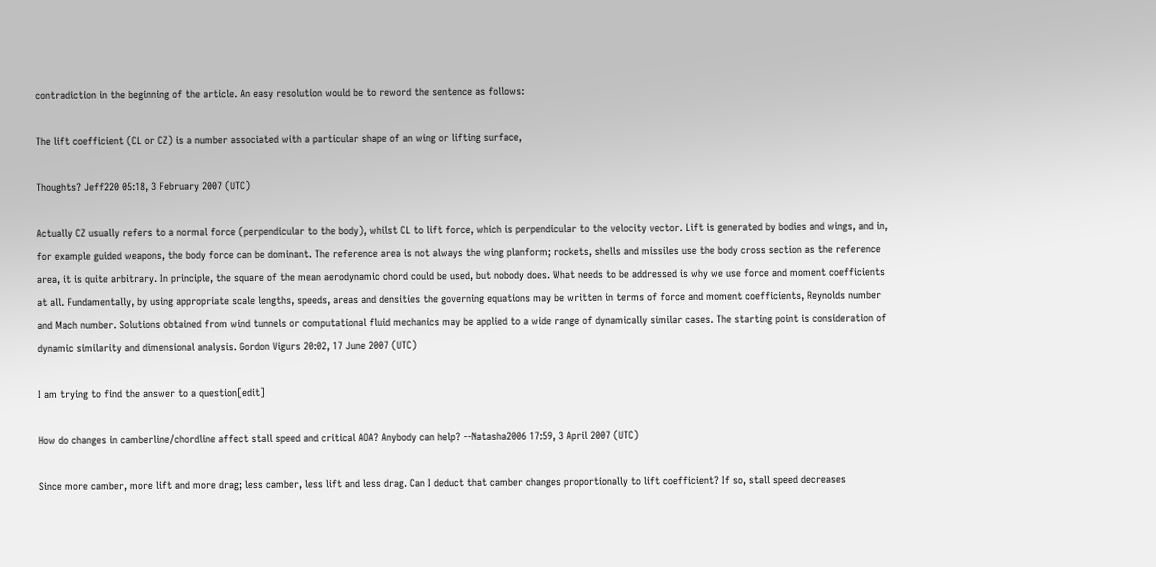contradiction in the beginning of the article. An easy resolution would be to reword the sentence as follows:

The lift coefficient (CL or CZ) is a number associated with a particular shape of an wing or lifting surface,

Thoughts? Jeff220 05:18, 3 February 2007 (UTC)

Actually CZ usually refers to a normal force (perpendicular to the body), whilst CL to lift force, which is perpendicular to the velocity vector. Lift is generated by bodies and wings, and in, for example guided weapons, the body force can be dominant. The reference area is not always the wing planform; rockets, shells and missiles use the body cross section as the reference area, it is quite arbitrary. In principle, the square of the mean aerodynamic chord could be used, but nobody does. What needs to be addressed is why we use force and moment coefficients at all. Fundamentally, by using appropriate scale lengths, speeds, areas and densities the governing equations may be written in terms of force and moment coefficients, Reynolds number and Mach number. Solutions obtained from wind tunnels or computational fluid mechanics may be applied to a wide range of dynamically similar cases. The starting point is consideration of dynamic similarity and dimensional analysis. Gordon Vigurs 20:02, 17 June 2007 (UTC)

I am trying to find the answer to a question[edit]

How do changes in camberline/chordline affect stall speed and critical AOA? Anybody can help? --Natasha2006 17:59, 3 April 2007 (UTC)

Since more camber, more lift and more drag; less camber, less lift and less drag. Can I deduct that camber changes proportionally to lift coefficient? If so, stall speed decreases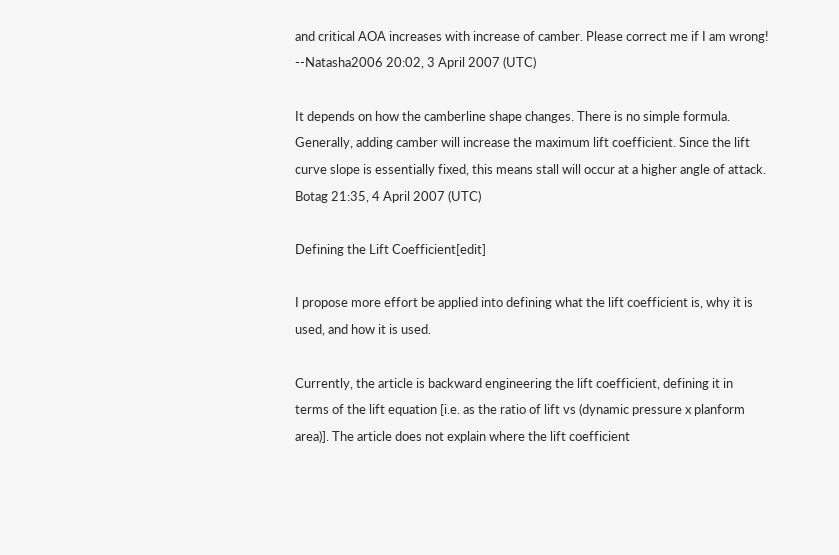and critical AOA increases with increase of camber. Please correct me if I am wrong! --Natasha2006 20:02, 3 April 2007 (UTC)

It depends on how the camberline shape changes. There is no simple formula. Generally, adding camber will increase the maximum lift coefficient. Since the lift curve slope is essentially fixed, this means stall will occur at a higher angle of attack. Botag 21:35, 4 April 2007 (UTC)

Defining the Lift Coefficient[edit]

I propose more effort be applied into defining what the lift coefficient is, why it is used, and how it is used.

Currently, the article is backward engineering the lift coefficient, defining it in terms of the lift equation [i.e. as the ratio of lift vs (dynamic pressure x planform area)]. The article does not explain where the lift coefficient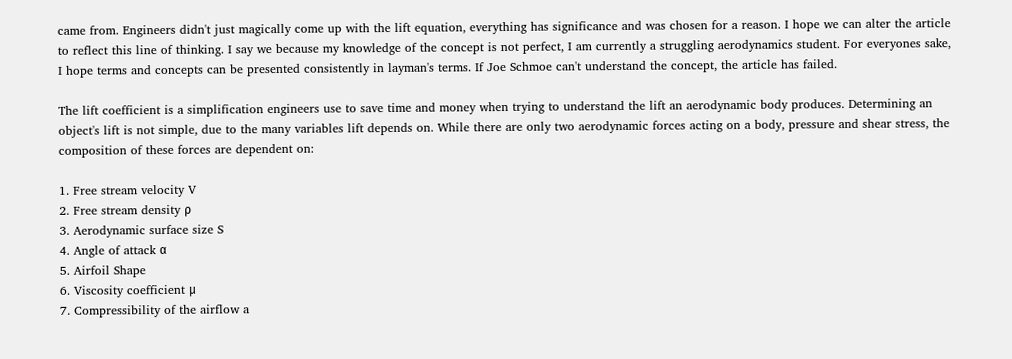came from. Engineers didn't just magically come up with the lift equation, everything has significance and was chosen for a reason. I hope we can alter the article to reflect this line of thinking. I say we because my knowledge of the concept is not perfect, I am currently a struggling aerodynamics student. For everyones sake, I hope terms and concepts can be presented consistently in layman's terms. If Joe Schmoe can't understand the concept, the article has failed.

The lift coefficient is a simplification engineers use to save time and money when trying to understand the lift an aerodynamic body produces. Determining an object's lift is not simple, due to the many variables lift depends on. While there are only two aerodynamic forces acting on a body, pressure and shear stress, the composition of these forces are dependent on:

1. Free stream velocity V
2. Free stream density ρ
3. Aerodynamic surface size S
4. Angle of attack α
5. Airfoil Shape
6. Viscosity coefficient μ
7. Compressibility of the airflow a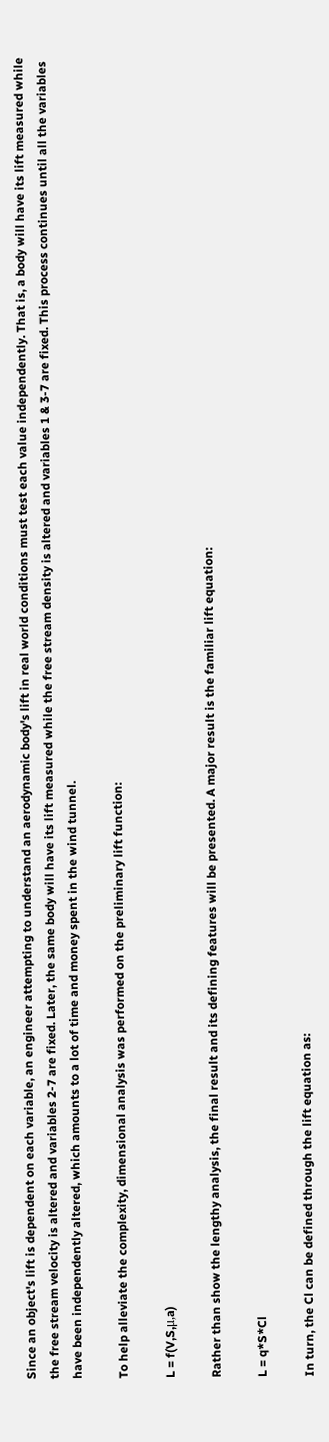Since an object's lift is dependent on each variable, an engineer attempting to understand an aerodynamic body's lift in real world conditions must test each value independently. That is, a body will have its lift measured while the free stream velocity is altered and variables 2-7 are fixed. Later, the same body will have its lift measured while the free stream density is altered and variables 1 & 3-7 are fixed. This process continues until all the variables have been independently altered, which amounts to a lot of time and money spent in the wind tunnel.

To help alleviate the complexity, dimensional analysis was performed on the preliminary lift function:

L = f(V,S,μ,a)

Rather than show the lengthy analysis, the final result and its defining features will be presented. A major result is the familiar lift equation:

L = q*S*Cl

In turn, the Cl can be defined through the lift equation as: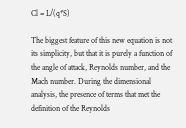Cl = L/(q*S)

The biggest feature of this new equation is not its simplicity, but that it is purely a function of the angle of attack, Reynolds number, and the Mach number. During the dimensional analysis, the presence of terms that met the definition of the Reynolds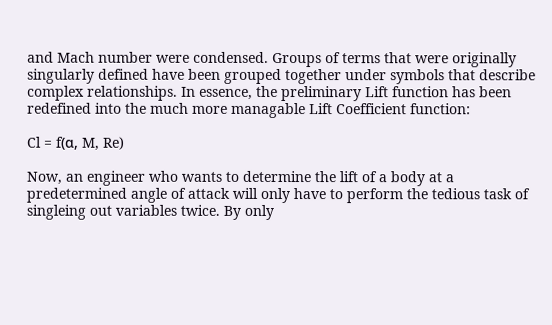and Mach number were condensed. Groups of terms that were originally singularly defined have been grouped together under symbols that describe complex relationships. In essence, the preliminary Lift function has been redefined into the much more managable Lift Coefficient function:

Cl = f(α, M, Re)

Now, an engineer who wants to determine the lift of a body at a predetermined angle of attack will only have to perform the tedious task of singleing out variables twice. By only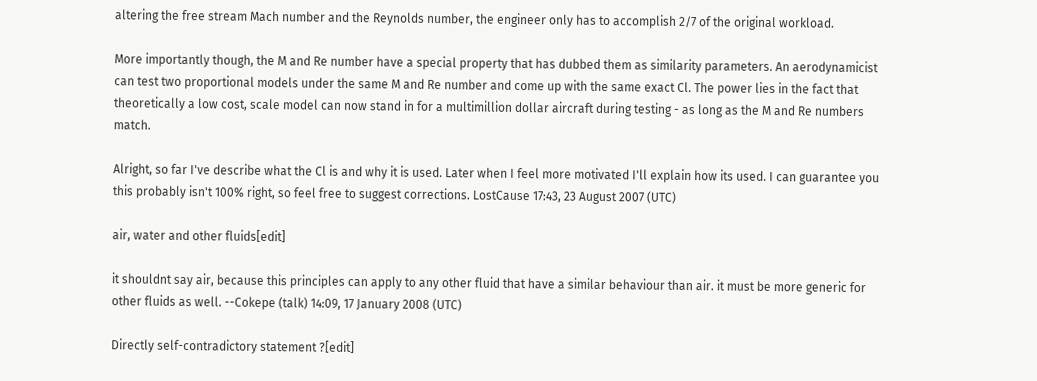altering the free stream Mach number and the Reynolds number, the engineer only has to accomplish 2/7 of the original workload.

More importantly though, the M and Re number have a special property that has dubbed them as similarity parameters. An aerodynamicist can test two proportional models under the same M and Re number and come up with the same exact Cl. The power lies in the fact that theoretically a low cost, scale model can now stand in for a multimillion dollar aircraft during testing - as long as the M and Re numbers match.

Alright, so far I've describe what the Cl is and why it is used. Later when I feel more motivated I'll explain how its used. I can guarantee you this probably isn't 100% right, so feel free to suggest corrections. LostCause 17:43, 23 August 2007 (UTC)

air, water and other fluids[edit]

it shouldnt say air, because this principles can apply to any other fluid that have a similar behaviour than air. it must be more generic for other fluids as well. --Cokepe (talk) 14:09, 17 January 2008 (UTC)

Directly self-contradictory statement ?[edit]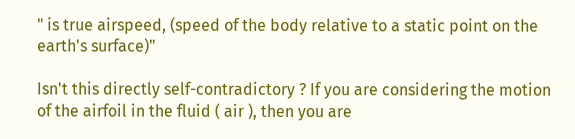" is true airspeed, (speed of the body relative to a static point on the earth's surface)"

Isn't this directly self-contradictory ? If you are considering the motion of the airfoil in the fluid ( air ), then you are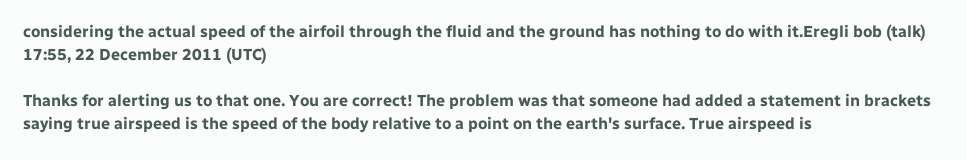considering the actual speed of the airfoil through the fluid and the ground has nothing to do with it.Eregli bob (talk) 17:55, 22 December 2011 (UTC)

Thanks for alerting us to that one. You are correct! The problem was that someone had added a statement in brackets saying true airspeed is the speed of the body relative to a point on the earth's surface. True airspeed is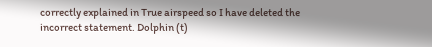correctly explained in True airspeed so I have deleted the incorrect statement. Dolphin (t)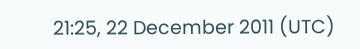21:25, 22 December 2011 (UTC)